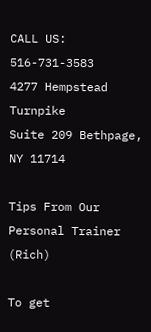CALL US: 516-731-3583
4277 Hempstead Turnpike
Suite 209 Bethpage, NY 11714

Tips From Our Personal Trainer (Rich)

To get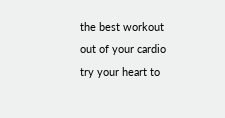the best workout out of your cardio try your heart to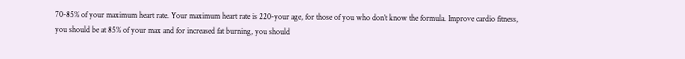70-85% of your maximum heart rate. Your maximum heart rate is 220-your age, for those of you who don’t know the formula. Improve cardio fitness, you should be at 85% of your max and for increased fat burning, you should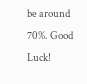be around 70%. Good Luck!